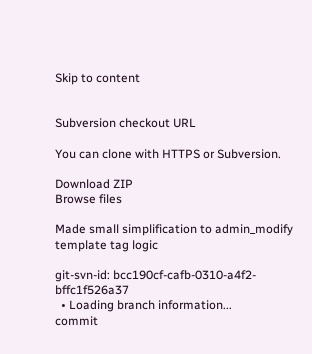Skip to content


Subversion checkout URL

You can clone with HTTPS or Subversion.

Download ZIP
Browse files

Made small simplification to admin_modify template tag logic

git-svn-id: bcc190cf-cafb-0310-a4f2-bffc1f526a37
  • Loading branch information...
commit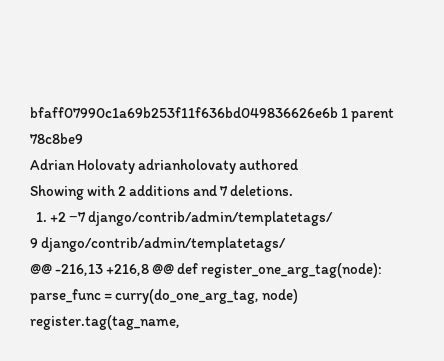bfaff07990c1a69b253f11f636bd049836626e6b 1 parent 78c8be9
Adrian Holovaty adrianholovaty authored
Showing with 2 additions and 7 deletions.
  1. +2 −7 django/contrib/admin/templatetags/
9 django/contrib/admin/templatetags/
@@ -216,13 +216,8 @@ def register_one_arg_tag(node):
parse_func = curry(do_one_arg_tag, node)
register.tag(tag_name,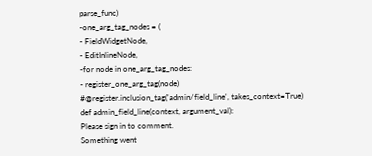parse_func)
-one_arg_tag_nodes = (
- FieldWidgetNode,
- EditInlineNode,
-for node in one_arg_tag_nodes:
- register_one_arg_tag(node)
#@register.inclusion_tag('admin/field_line', takes_context=True)
def admin_field_line(context, argument_val):
Please sign in to comment.
Something went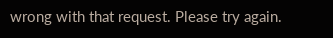wrong with that request. Please try again.